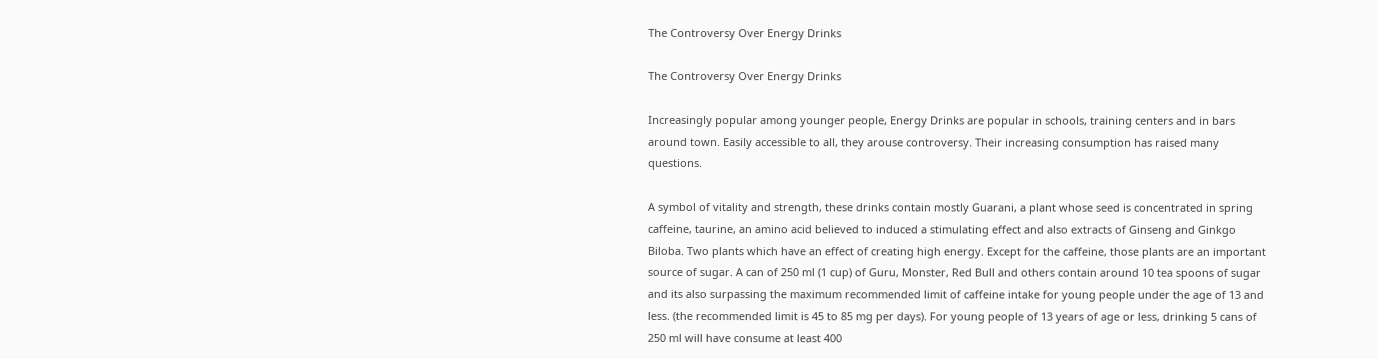The Controversy Over Energy Drinks

The Controversy Over Energy Drinks

Increasingly popular among younger people, Energy Drinks are popular in schools, training centers and in bars around town. Easily accessible to all, they arouse controversy. Their increasing consumption has raised many questions.

A symbol of vitality and strength, these drinks contain mostly Guarani, a plant whose seed is concentrated in spring caffeine, taurine, an amino acid believed to induced a stimulating effect and also extracts of Ginseng and Ginkgo Biloba. Two plants which have an effect of creating high energy. Except for the caffeine, those plants are an important source of sugar. A can of 250 ml (1 cup) of Guru, Monster, Red Bull and others contain around 10 tea spoons of sugar and its also surpassing the maximum recommended limit of caffeine intake for young people under the age of 13 and less. (the recommended limit is 45 to 85 mg per days). For young people of 13 years of age or less, drinking 5 cans of 250 ml will have consume at least 400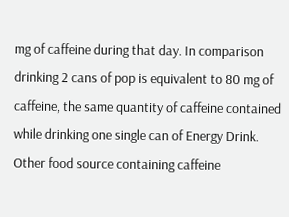mg of caffeine during that day. In comparison drinking 2 cans of pop is equivalent to 80 mg of caffeine, the same quantity of caffeine contained while drinking one single can of Energy Drink. Other food source containing caffeine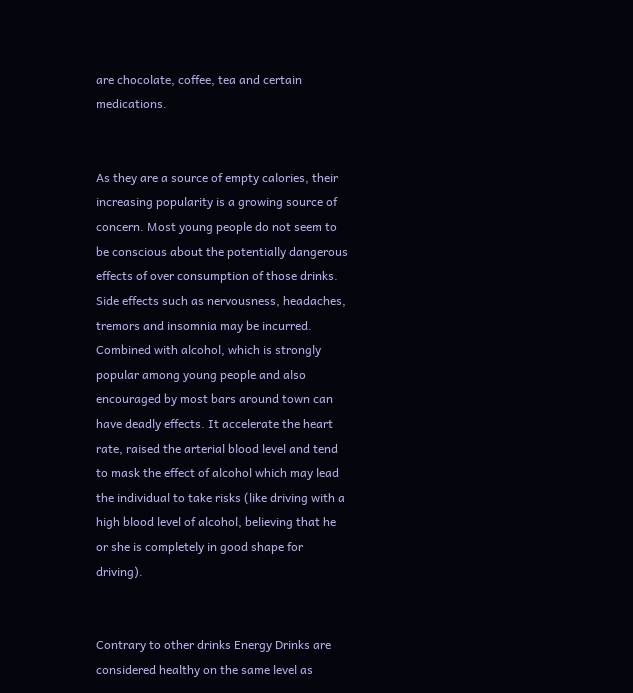are chocolate, coffee, tea and certain medications.


As they are a source of empty calories, their increasing popularity is a growing source of concern. Most young people do not seem to be conscious about the potentially dangerous effects of over consumption of those drinks. Side effects such as nervousness, headaches, tremors and insomnia may be incurred. Combined with alcohol, which is strongly popular among young people and also encouraged by most bars around town can have deadly effects. It accelerate the heart rate, raised the arterial blood level and tend to mask the effect of alcohol which may lead the individual to take risks (like driving with a high blood level of alcohol, believing that he or she is completely in good shape for driving).


Contrary to other drinks Energy Drinks are considered healthy on the same level as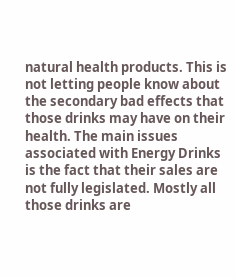natural health products. This is not letting people know about the secondary bad effects that those drinks may have on their health. The main issues associated with Energy Drinks is the fact that their sales are not fully legislated. Mostly all those drinks are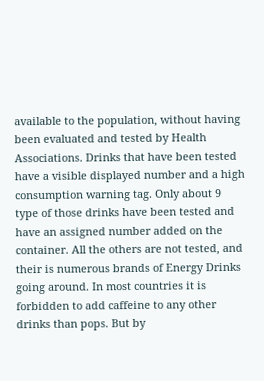available to the population, without having been evaluated and tested by Health Associations. Drinks that have been tested have a visible displayed number and a high consumption warning tag. Only about 9 type of those drinks have been tested and have an assigned number added on the container. All the others are not tested, and their is numerous brands of Energy Drinks going around. In most countries it is forbidden to add caffeine to any other drinks than pops. But by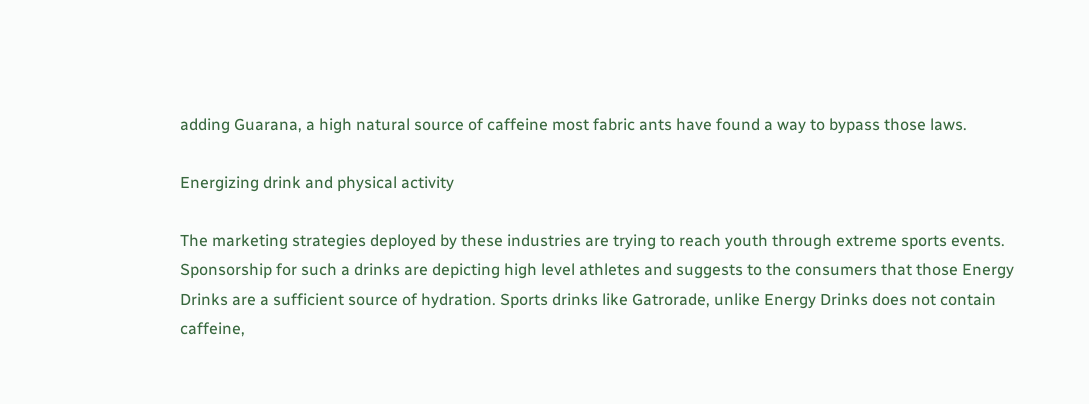adding Guarana, a high natural source of caffeine most fabric ants have found a way to bypass those laws.

Energizing drink and physical activity

The marketing strategies deployed by these industries are trying to reach youth through extreme sports events. Sponsorship for such a drinks are depicting high level athletes and suggests to the consumers that those Energy Drinks are a sufficient source of hydration. Sports drinks like Gatrorade, unlike Energy Drinks does not contain caffeine,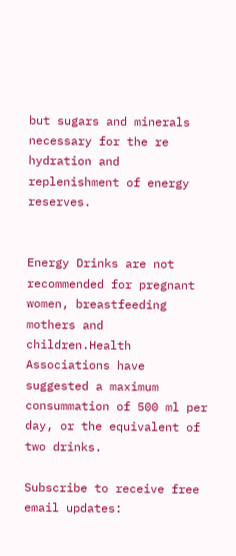but sugars and minerals necessary for the re hydration and replenishment of energy reserves.


Energy Drinks are not recommended for pregnant women, breastfeeding mothers and children.Health Associations have suggested a maximum consummation of 500 ml per day, or the equivalent of two drinks.

Subscribe to receive free email updates: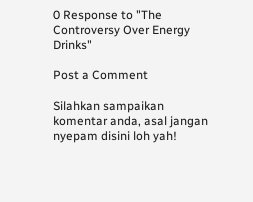0 Response to "The Controversy Over Energy Drinks"

Post a Comment

Silahkan sampaikan komentar anda, asal jangan nyepam disini loh yah!